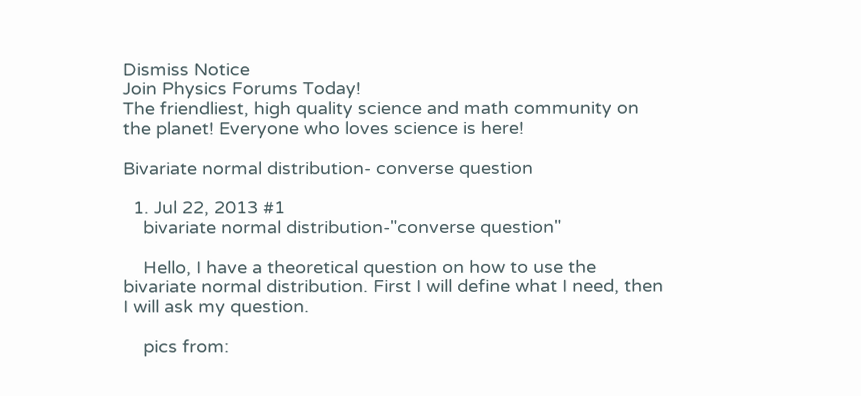Dismiss Notice
Join Physics Forums Today!
The friendliest, high quality science and math community on the planet! Everyone who loves science is here!

Bivariate normal distribution- converse question

  1. Jul 22, 2013 #1
    bivariate normal distribution-"converse question"

    Hello, I have a theoretical question on how to use the bivariate normal distribution. First I will define what I need, then I will ask my question.

    pics from: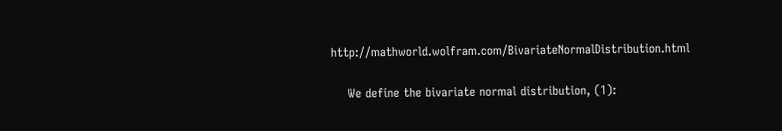http://mathworld.wolfram.com/BivariateNormalDistribution.html

    We define the bivariate normal distribution, (1):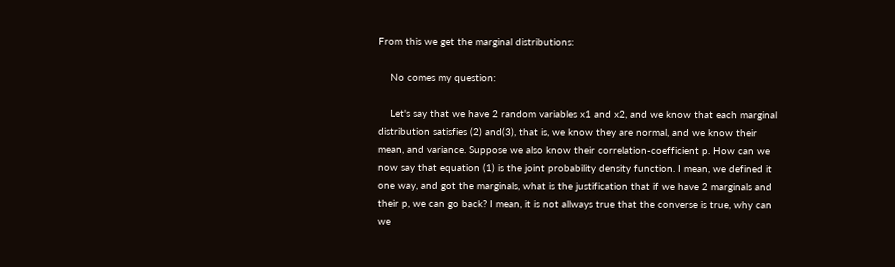From this we get the marginal distributions:

    No comes my question:

    Let's say that we have 2 random variables x1 and x2, and we know that each marginal distribution satisfies (2) and(3), that is, we know they are normal, and we know their mean, and variance. Suppose we also know their correlation-coefficient p. How can we now say that equation (1) is the joint probability density function. I mean, we defined it one way, and got the marginals, what is the justification that if we have 2 marginals and their p, we can go back? I mean, it is not allways true that the converse is true, why can we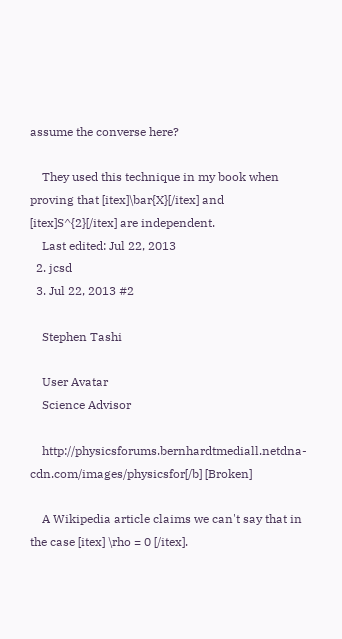assume the converse here?

    They used this technique in my book when proving that [itex]\bar{X}[/itex] and [itex]S^{2}[/itex] are independent.
    Last edited: Jul 22, 2013
  2. jcsd
  3. Jul 22, 2013 #2

    Stephen Tashi

    User Avatar
    Science Advisor

    http://physicsforums.bernhardtmediall.netdna-cdn.com/images/physicsfor[/b] [Broken]

    A Wikipedia article claims we can't say that in the case [itex] \rho = 0 [/itex].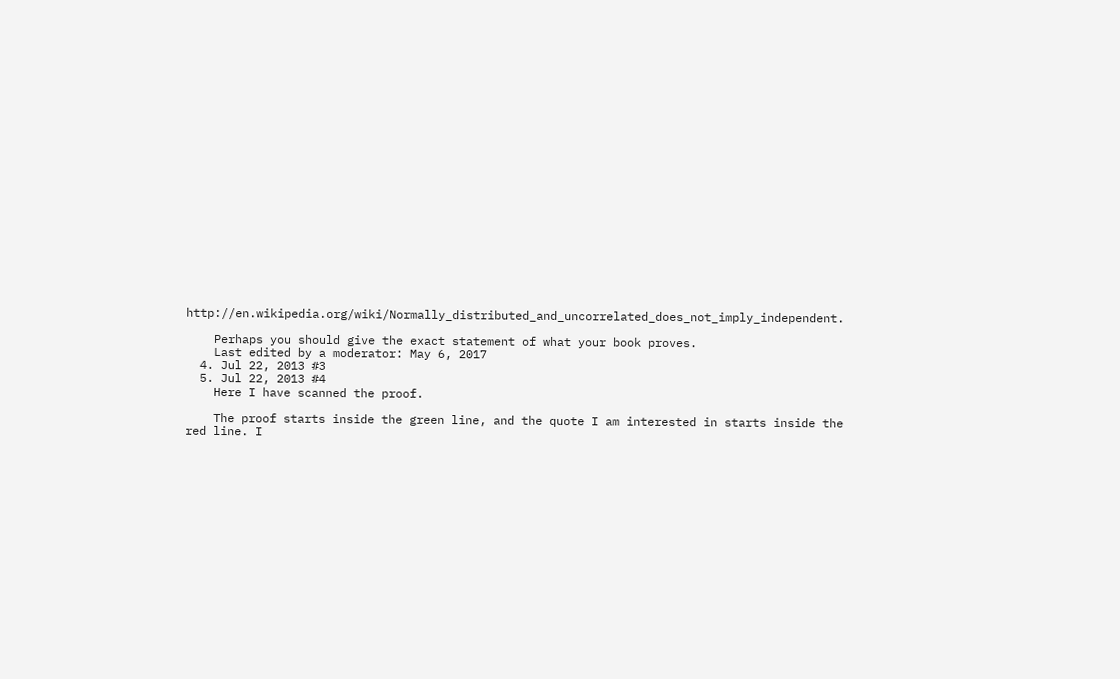http://en.wikipedia.org/wiki/Normally_distributed_and_uncorrelated_does_not_imply_independent.

    Perhaps you should give the exact statement of what your book proves.
    Last edited by a moderator: May 6, 2017
  4. Jul 22, 2013 #3
  5. Jul 22, 2013 #4
    Here I have scanned the proof.

    The proof starts inside the green line, and the quote I am interested in starts inside the red line. I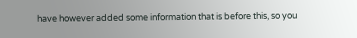have however added some information that is before this, so you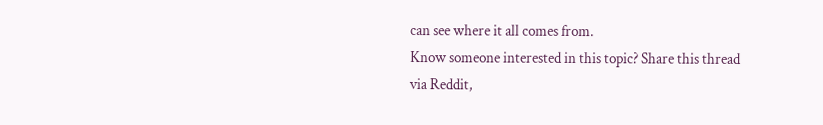can see where it all comes from.
Know someone interested in this topic? Share this thread via Reddit,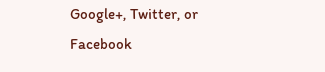Google+, Twitter, or Facebook